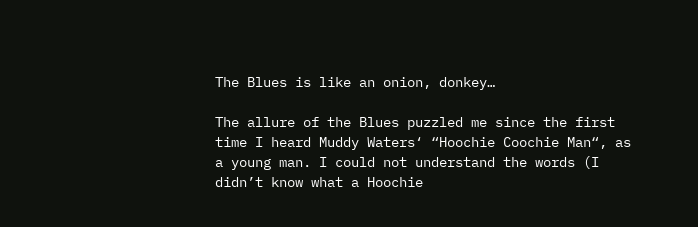The Blues is like an onion, donkey…

The allure of the Blues puzzled me since the first time I heard Muddy Waters‘ “Hoochie Coochie Man“, as a young man. I could not understand the words (I didn’t know what a Hoochie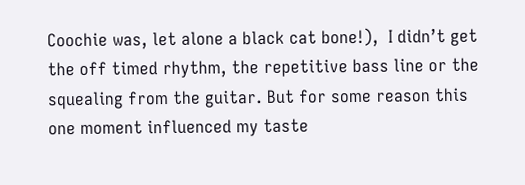Coochie was, let alone a black cat bone!),  I didn’t get the off timed rhythm, the repetitive bass line or the squealing from the guitar. But for some reason this one moment influenced my taste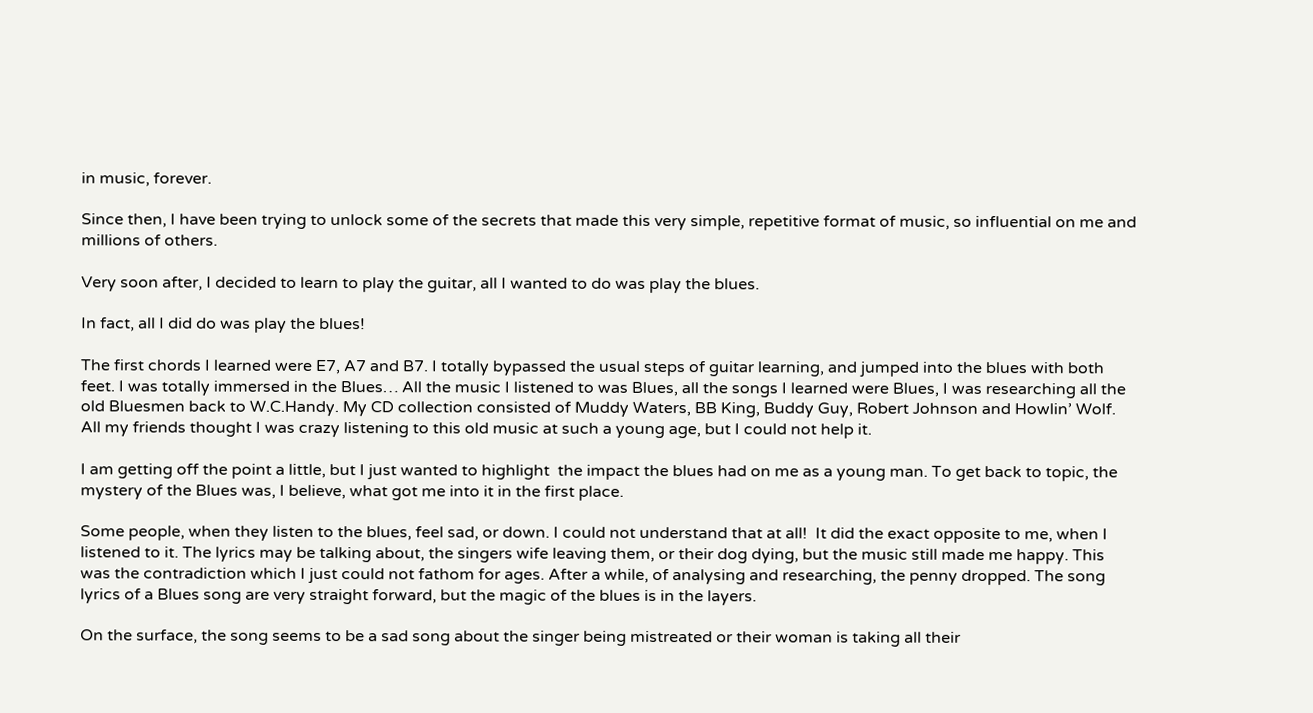in music, forever.

Since then, I have been trying to unlock some of the secrets that made this very simple, repetitive format of music, so influential on me and millions of others.

Very soon after, I decided to learn to play the guitar, all I wanted to do was play the blues.

In fact, all I did do was play the blues!

The first chords I learned were E7, A7 and B7. I totally bypassed the usual steps of guitar learning, and jumped into the blues with both feet. I was totally immersed in the Blues… All the music I listened to was Blues, all the songs I learned were Blues, I was researching all the old Bluesmen back to W.C.Handy. My CD collection consisted of Muddy Waters, BB King, Buddy Guy, Robert Johnson and Howlin’ Wolf. All my friends thought I was crazy listening to this old music at such a young age, but I could not help it.

I am getting off the point a little, but I just wanted to highlight  the impact the blues had on me as a young man. To get back to topic, the mystery of the Blues was, I believe, what got me into it in the first place.

Some people, when they listen to the blues, feel sad, or down. I could not understand that at all!  It did the exact opposite to me, when I listened to it. The lyrics may be talking about, the singers wife leaving them, or their dog dying, but the music still made me happy. This was the contradiction which I just could not fathom for ages. After a while, of analysing and researching, the penny dropped. The song lyrics of a Blues song are very straight forward, but the magic of the blues is in the layers.

On the surface, the song seems to be a sad song about the singer being mistreated or their woman is taking all their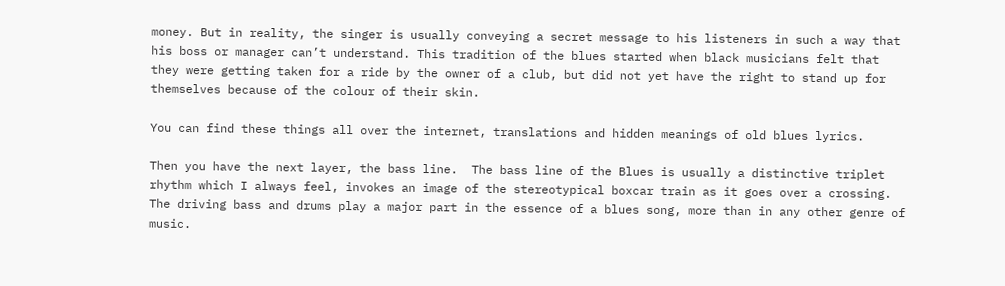money. But in reality, the singer is usually conveying a secret message to his listeners in such a way that his boss or manager can’t understand. This tradition of the blues started when black musicians felt that  they were getting taken for a ride by the owner of a club, but did not yet have the right to stand up for themselves because of the colour of their skin.

You can find these things all over the internet, translations and hidden meanings of old blues lyrics.

Then you have the next layer, the bass line.  The bass line of the Blues is usually a distinctive triplet rhythm which I always feel, invokes an image of the stereotypical boxcar train as it goes over a crossing. The driving bass and drums play a major part in the essence of a blues song, more than in any other genre of music.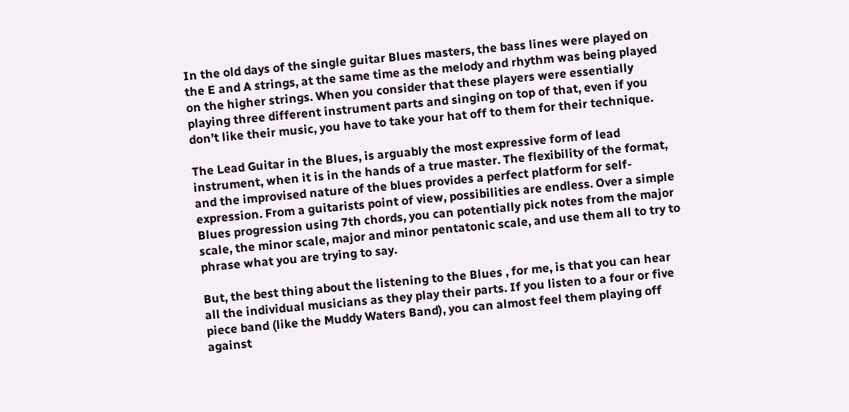In the old days of the single guitar Blues masters, the bass lines were played on the E and A strings, at the same time as the melody and rhythm was being played on the higher strings. When you consider that these players were essentially playing three different instrument parts and singing on top of that, even if you don’t like their music, you have to take your hat off to them for their technique.

The Lead Guitar in the Blues, is arguably the most expressive form of lead instrument, when it is in the hands of a true master. The flexibility of the format, and the improvised nature of the blues provides a perfect platform for self-expression. From a guitarists point of view, possibilities are endless. Over a simple Blues progression using 7th chords, you can potentially pick notes from the major scale, the minor scale, major and minor pentatonic scale, and use them all to try to phrase what you are trying to say.

But, the best thing about the listening to the Blues , for me, is that you can hear all the individual musicians as they play their parts. If you listen to a four or five piece band (like the Muddy Waters Band), you can almost feel them playing off against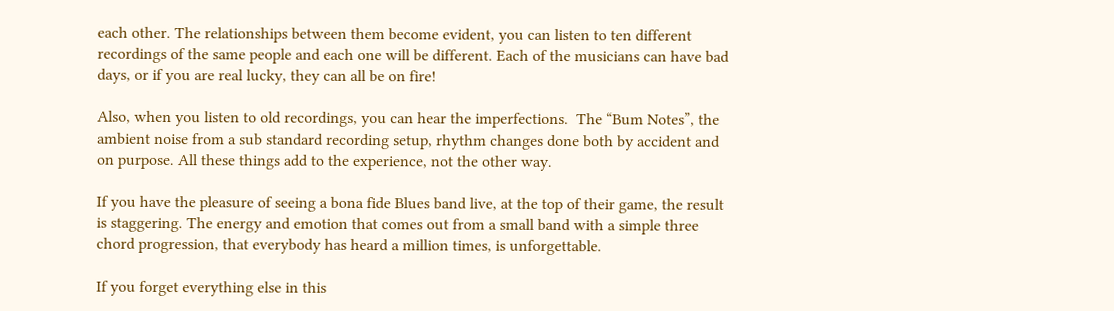each other. The relationships between them become evident, you can listen to ten different recordings of the same people and each one will be different. Each of the musicians can have bad days, or if you are real lucky, they can all be on fire!

Also, when you listen to old recordings, you can hear the imperfections.  The “Bum Notes”, the ambient noise from a sub standard recording setup, rhythm changes done both by accident and on purpose. All these things add to the experience, not the other way.

If you have the pleasure of seeing a bona fide Blues band live, at the top of their game, the result is staggering. The energy and emotion that comes out from a small band with a simple three chord progression, that everybody has heard a million times, is unforgettable.

If you forget everything else in this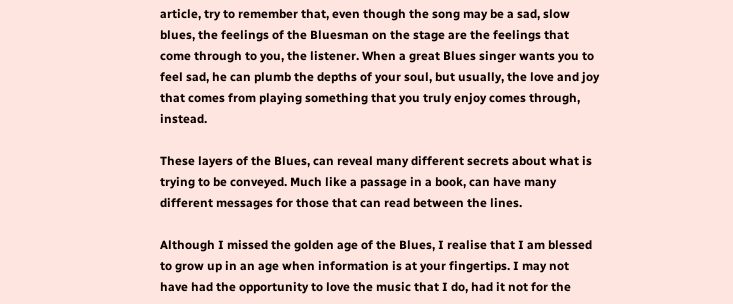article, try to remember that, even though the song may be a sad, slow blues, the feelings of the Bluesman on the stage are the feelings that come through to you, the listener. When a great Blues singer wants you to feel sad, he can plumb the depths of your soul, but usually, the love and joy that comes from playing something that you truly enjoy comes through, instead.

These layers of the Blues, can reveal many different secrets about what is trying to be conveyed. Much like a passage in a book, can have many different messages for those that can read between the lines.

Although I missed the golden age of the Blues, I realise that I am blessed to grow up in an age when information is at your fingertips. I may not have had the opportunity to love the music that I do, had it not for the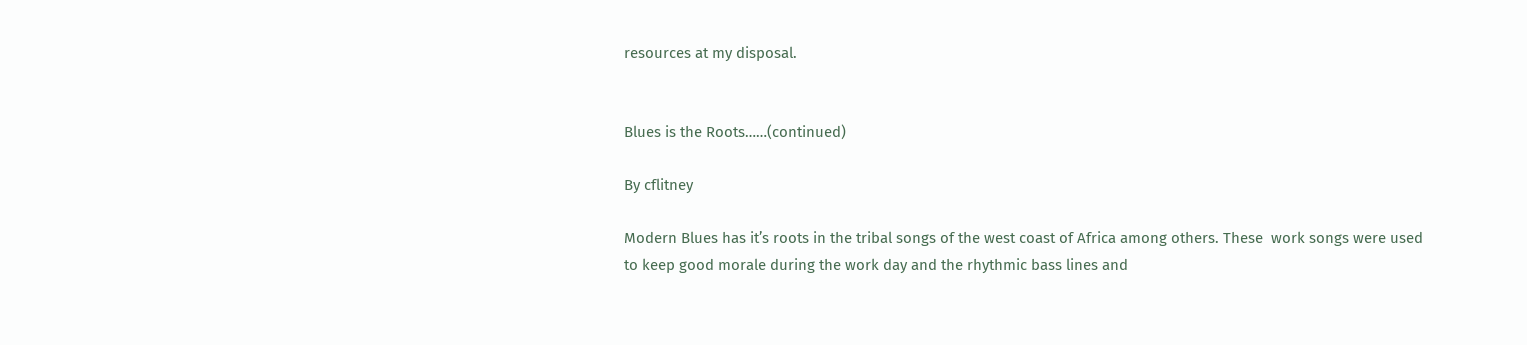resources at my disposal.


Blues is the Roots……(continued)

By cflitney

Modern Blues has it’s roots in the tribal songs of the west coast of Africa among others. These  work songs were used to keep good morale during the work day and the rhythmic bass lines and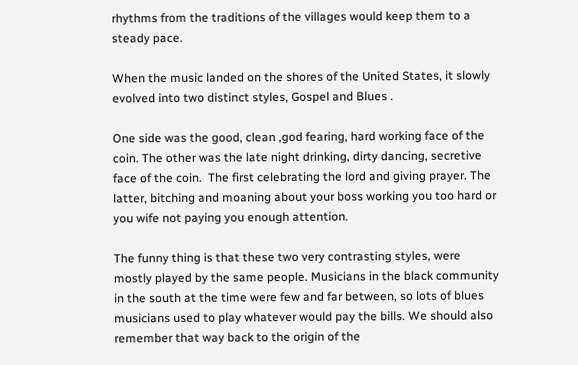rhythms from the traditions of the villages would keep them to a steady pace.

When the music landed on the shores of the United States, it slowly evolved into two distinct styles, Gospel and Blues .

One side was the good, clean ,god fearing, hard working face of the coin. The other was the late night drinking, dirty dancing, secretive face of the coin.  The first celebrating the lord and giving prayer. The latter, bitching and moaning about your boss working you too hard or you wife not paying you enough attention.

The funny thing is that these two very contrasting styles, were mostly played by the same people. Musicians in the black community in the south at the time were few and far between, so lots of blues musicians used to play whatever would pay the bills. We should also remember that way back to the origin of the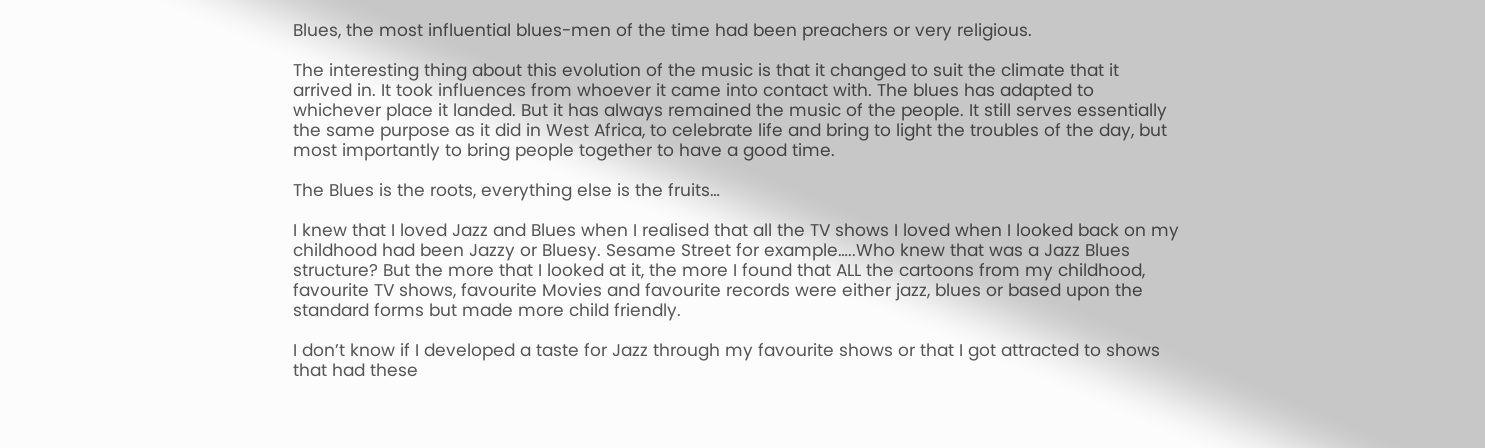Blues, the most influential blues-men of the time had been preachers or very religious.

The interesting thing about this evolution of the music is that it changed to suit the climate that it arrived in. It took influences from whoever it came into contact with. The blues has adapted to whichever place it landed. But it has always remained the music of the people. It still serves essentially the same purpose as it did in West Africa, to celebrate life and bring to light the troubles of the day, but most importantly to bring people together to have a good time.

The Blues is the roots, everything else is the fruits…

I knew that I loved Jazz and Blues when I realised that all the TV shows I loved when I looked back on my childhood had been Jazzy or Bluesy. Sesame Street for example…..Who knew that was a Jazz Blues structure? But the more that I looked at it, the more I found that ALL the cartoons from my childhood, favourite TV shows, favourite Movies and favourite records were either jazz, blues or based upon the standard forms but made more child friendly.

I don’t know if I developed a taste for Jazz through my favourite shows or that I got attracted to shows that had these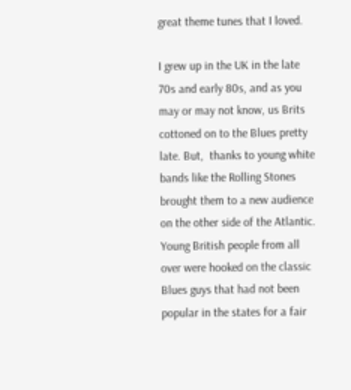great theme tunes that I loved.

I grew up in the UK in the late 70s and early 80s, and as you may or may not know, us Brits cottoned on to the Blues pretty late. But,  thanks to young white bands like the Rolling Stones brought them to a new audience on the other side of the Atlantic. Young British people from all over were hooked on the classic Blues guys that had not been popular in the states for a fair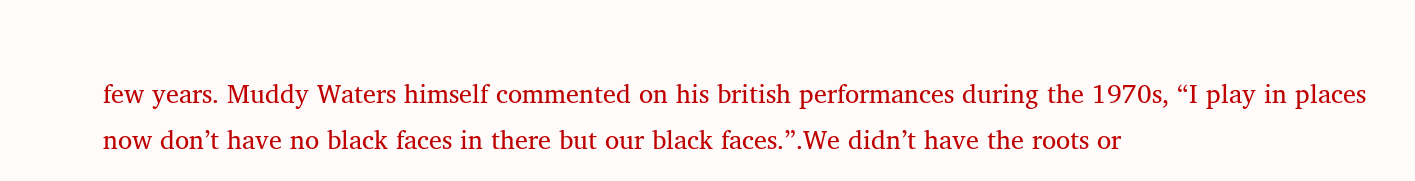few years. Muddy Waters himself commented on his british performances during the 1970s, “I play in places now don’t have no black faces in there but our black faces.”.We didn’t have the roots or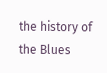the history of the Blues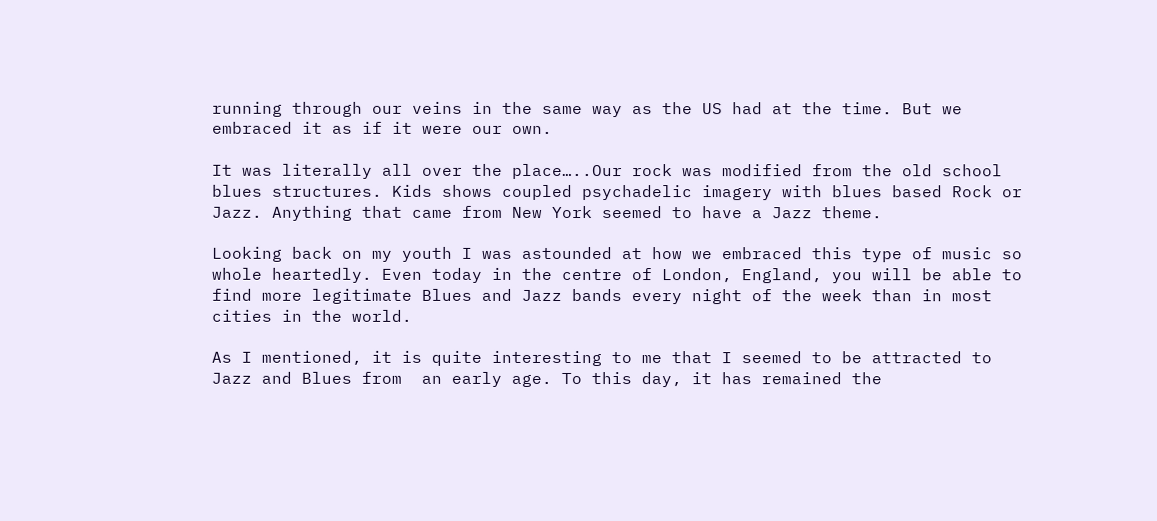running through our veins in the same way as the US had at the time. But we embraced it as if it were our own.

It was literally all over the place…..Our rock was modified from the old school blues structures. Kids shows coupled psychadelic imagery with blues based Rock or Jazz. Anything that came from New York seemed to have a Jazz theme.

Looking back on my youth I was astounded at how we embraced this type of music so whole heartedly. Even today in the centre of London, England, you will be able to find more legitimate Blues and Jazz bands every night of the week than in most cities in the world.

As I mentioned, it is quite interesting to me that I seemed to be attracted to Jazz and Blues from  an early age. To this day, it has remained the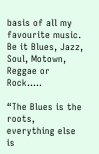basis of all my favourite music. Be it Blues, Jazz, Soul, Motown, Reggae or Rock…..

“The Blues is the roots, everything else is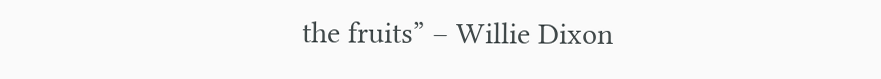the fruits” – Willie Dixon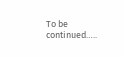To be continued…..